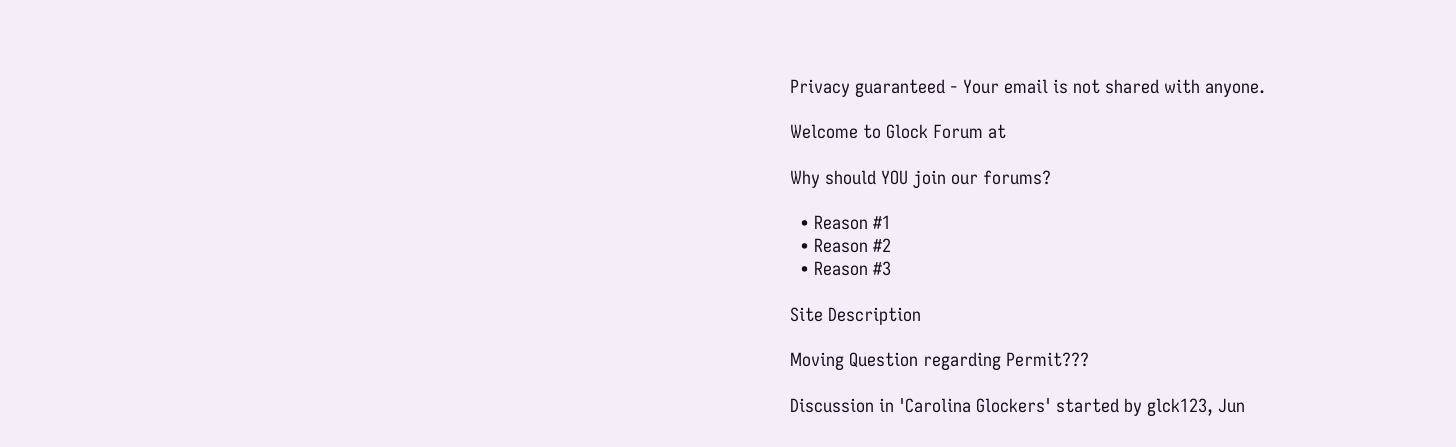Privacy guaranteed - Your email is not shared with anyone.

Welcome to Glock Forum at

Why should YOU join our forums?

  • Reason #1
  • Reason #2
  • Reason #3

Site Description

Moving Question regarding Permit???

Discussion in 'Carolina Glockers' started by glck123, Jun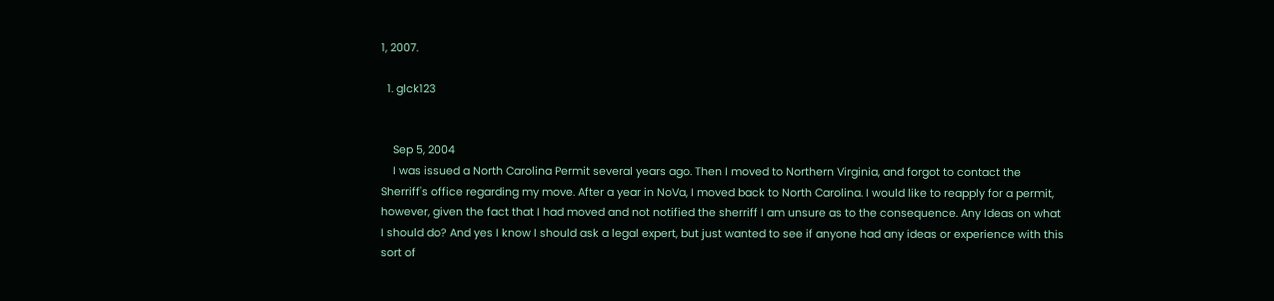1, 2007.

  1. glck123


    Sep 5, 2004
    I was issued a North Carolina Permit several years ago. Then I moved to Northern Virginia, and forgot to contact the Sherriff's office regarding my move. After a year in NoVa, I moved back to North Carolina. I would like to reapply for a permit, however, given the fact that I had moved and not notified the sherriff I am unsure as to the consequence. Any Ideas on what I should do? And yes I know I should ask a legal expert, but just wanted to see if anyone had any ideas or experience with this sort of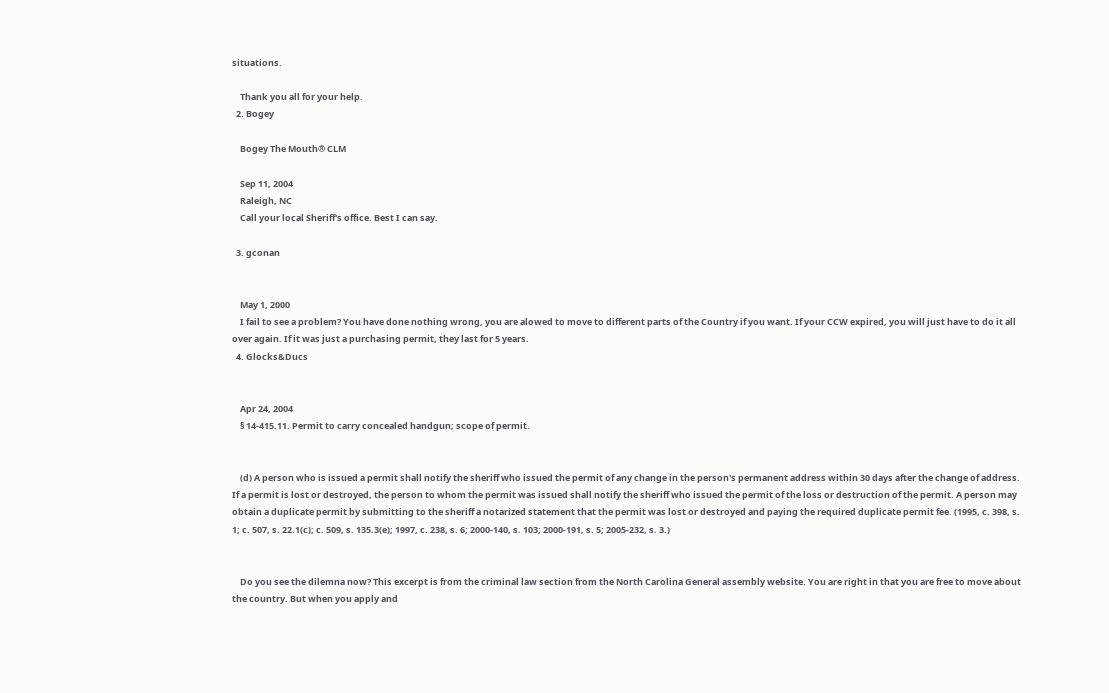situations.

    Thank you all for your help.
  2. Bogey

    Bogey The Mouth® CLM

    Sep 11, 2004
    Raleigh, NC
    Call your local Sheriff's office. Best I can say.

  3. gconan


    May 1, 2000
    I fail to see a problem? You have done nothing wrong, you are alowed to move to different parts of the Country if you want. If your CCW expired, you will just have to do it all over again. If it was just a purchasing permit, they last for 5 years.
  4. Glocks&Ducs


    Apr 24, 2004
    § 14‑415.11. Permit to carry concealed handgun; scope of permit.


    (d) A person who is issued a permit shall notify the sheriff who issued the permit of any change in the person's permanent address within 30 days after the change of address. If a permit is lost or destroyed, the person to whom the permit was issued shall notify the sheriff who issued the permit of the loss or destruction of the permit. A person may obtain a duplicate permit by submitting to the sheriff a notarized statement that the permit was lost or destroyed and paying the required duplicate permit fee. (1995, c. 398, s. 1; c. 507, s. 22.1(c); c. 509, s. 135.3(e); 1997, c. 238, s. 6; 2000‑140, s. 103; 2000‑191, s. 5; 2005‑232, s. 3.)


    Do you see the dilemna now? This excerpt is from the criminal law section from the North Carolina General assembly website. You are right in that you are free to move about the country. But when you apply and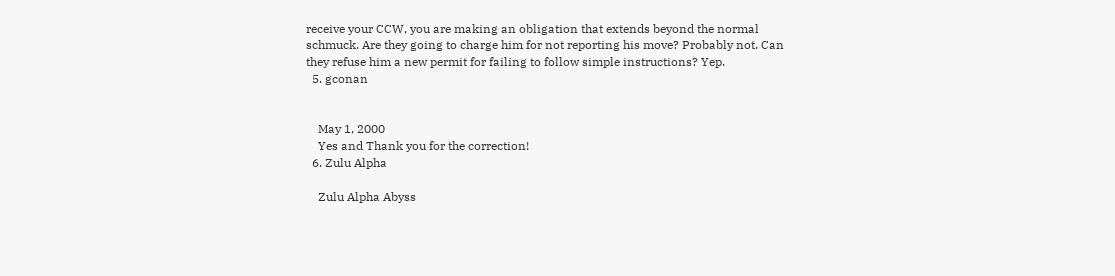receive your CCW, you are making an obligation that extends beyond the normal schmuck. Are they going to charge him for not reporting his move? Probably not. Can they refuse him a new permit for failing to follow simple instructions? Yep.
  5. gconan


    May 1, 2000
    Yes and Thank you for the correction!
  6. Zulu Alpha

    Zulu Alpha Abyss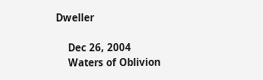Dweller

    Dec 26, 2004
    Waters of Oblivion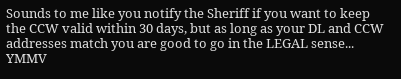Sounds to me like you notify the Sheriff if you want to keep the CCW valid within 30 days, but as long as your DL and CCW addresses match you are good to go in the LEGAL sense... YMMV